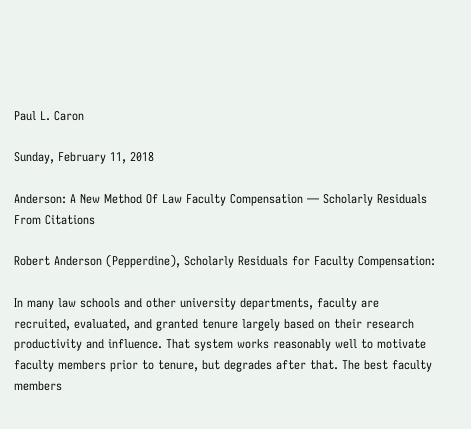Paul L. Caron

Sunday, February 11, 2018

Anderson: A New Method Of Law Faculty Compensation — Scholarly Residuals From Citations

Robert Anderson (Pepperdine), Scholarly Residuals for Faculty Compensation:

In many law schools and other university departments, faculty are recruited, evaluated, and granted tenure largely based on their research productivity and influence. That system works reasonably well to motivate faculty members prior to tenure, but degrades after that. The best faculty members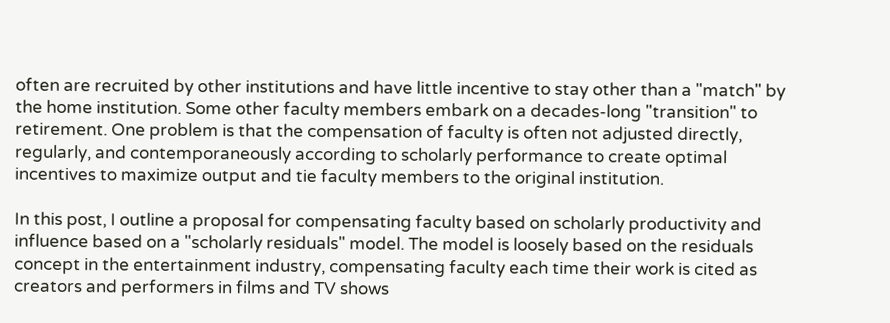often are recruited by other institutions and have little incentive to stay other than a "match" by the home institution. Some other faculty members embark on a decades-long "transition" to retirement. One problem is that the compensation of faculty is often not adjusted directly, regularly, and contemporaneously according to scholarly performance to create optimal incentives to maximize output and tie faculty members to the original institution.

In this post, I outline a proposal for compensating faculty based on scholarly productivity and influence based on a "scholarly residuals" model. The model is loosely based on the residuals concept in the entertainment industry, compensating faculty each time their work is cited as creators and performers in films and TV shows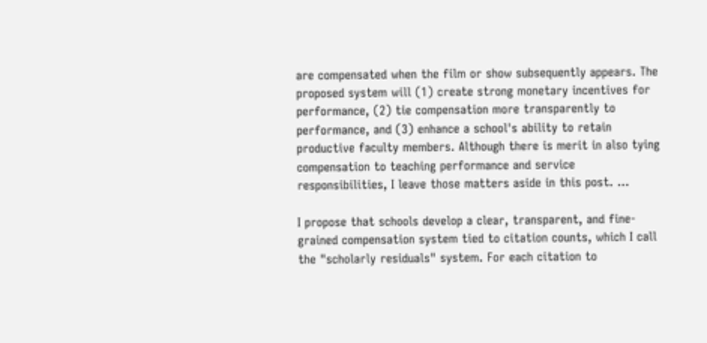are compensated when the film or show subsequently appears. The proposed system will (1) create strong monetary incentives for performance, (2) tie compensation more transparently to performance, and (3) enhance a school's ability to retain productive faculty members. Although there is merit in also tying compensation to teaching performance and service responsibilities, I leave those matters aside in this post. ...

I propose that schools develop a clear, transparent, and fine-grained compensation system tied to citation counts, which I call the "scholarly residuals" system. For each citation to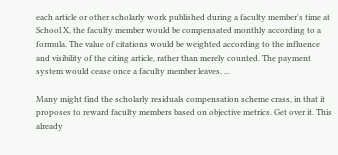each article or other scholarly work published during a faculty member's time at School X, the faculty member would be compensated monthly according to a formula. The value of citations would be weighted according to the influence and visibility of the citing article, rather than merely counted. The payment system would cease once a faculty member leaves. ...

Many might find the scholarly residuals compensation scheme crass, in that it proposes to reward faculty members based on objective metrics. Get over it. This already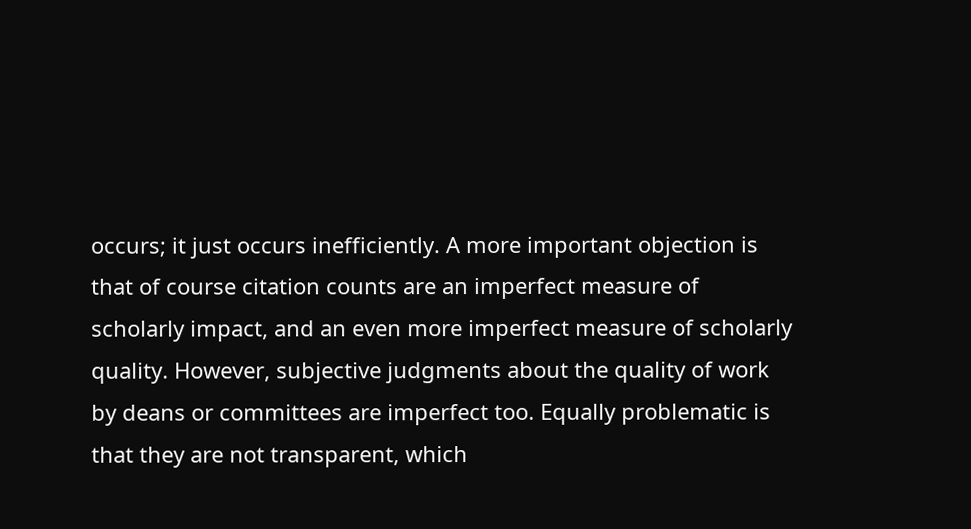occurs; it just occurs inefficiently. A more important objection is that of course citation counts are an imperfect measure of scholarly impact, and an even more imperfect measure of scholarly quality. However, subjective judgments about the quality of work by deans or committees are imperfect too. Equally problematic is that they are not transparent, which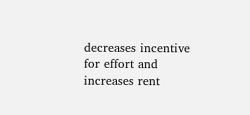decreases incentive for effort and increases rent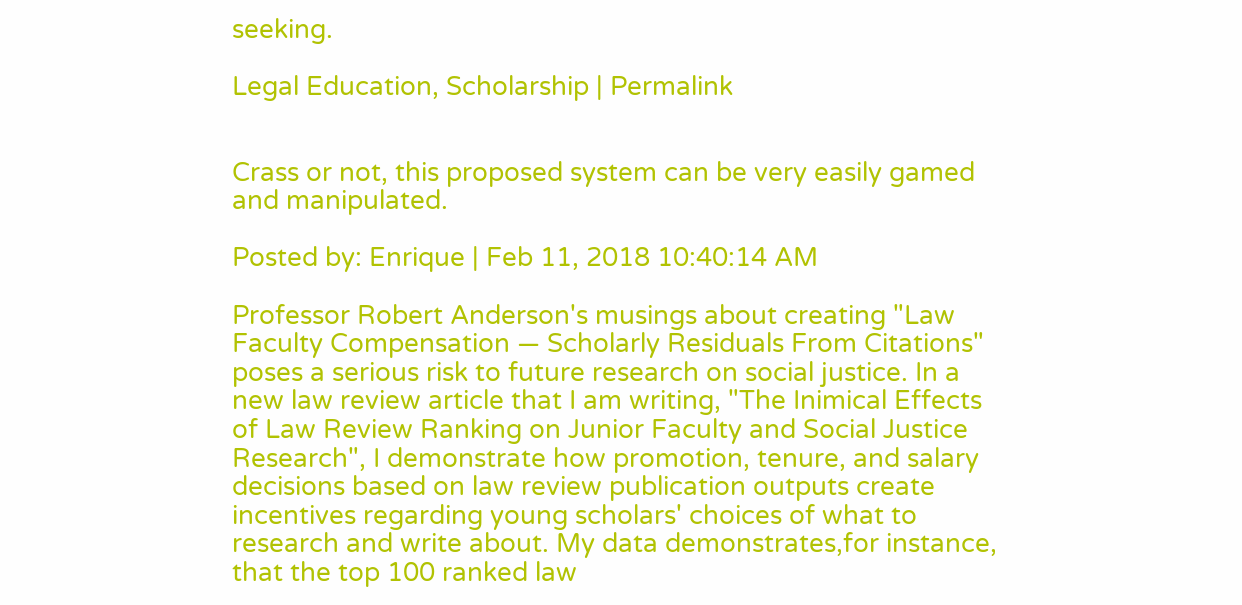seeking.

Legal Education, Scholarship | Permalink


Crass or not, this proposed system can be very easily gamed and manipulated.

Posted by: Enrique | Feb 11, 2018 10:40:14 AM

Professor Robert Anderson's musings about creating "Law Faculty Compensation — Scholarly Residuals From Citations" poses a serious risk to future research on social justice. In a new law review article that I am writing, "The Inimical Effects of Law Review Ranking on Junior Faculty and Social Justice Research", I demonstrate how promotion, tenure, and salary decisions based on law review publication outputs create incentives regarding young scholars' choices of what to research and write about. My data demonstrates,for instance, that the top 100 ranked law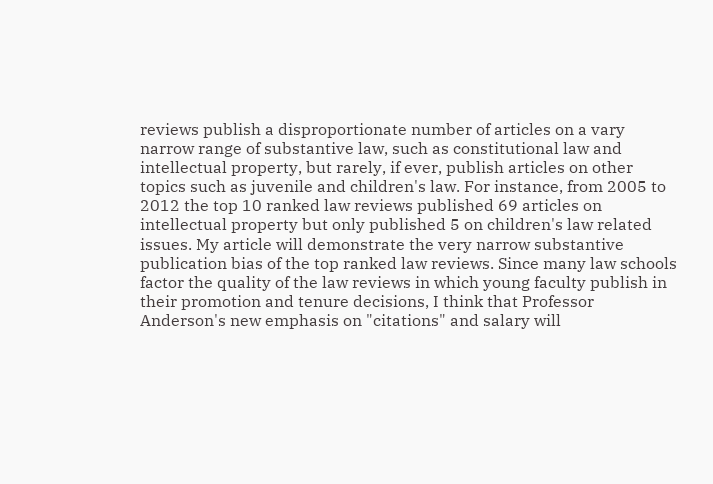reviews publish a disproportionate number of articles on a vary narrow range of substantive law, such as constitutional law and intellectual property, but rarely, if ever, publish articles on other topics such as juvenile and children's law. For instance, from 2005 to 2012 the top 10 ranked law reviews published 69 articles on intellectual property but only published 5 on children's law related issues. My article will demonstrate the very narrow substantive publication bias of the top ranked law reviews. Since many law schools factor the quality of the law reviews in which young faculty publish in their promotion and tenure decisions, I think that Professor Anderson's new emphasis on "citations" and salary will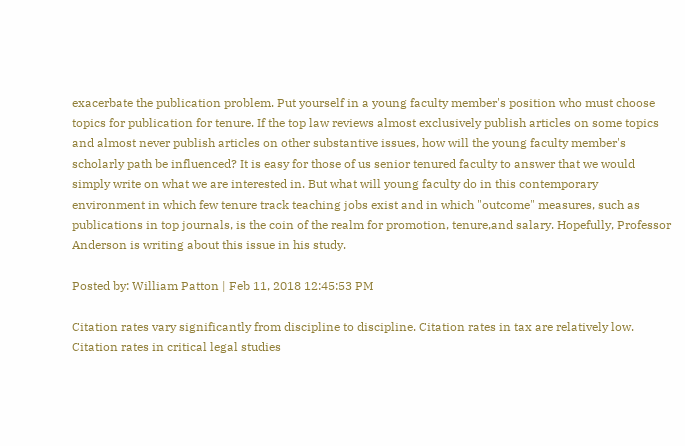exacerbate the publication problem. Put yourself in a young faculty member's position who must choose topics for publication for tenure. If the top law reviews almost exclusively publish articles on some topics and almost never publish articles on other substantive issues, how will the young faculty member's scholarly path be influenced? It is easy for those of us senior tenured faculty to answer that we would simply write on what we are interested in. But what will young faculty do in this contemporary environment in which few tenure track teaching jobs exist and in which "outcome" measures, such as publications in top journals, is the coin of the realm for promotion, tenure,and salary. Hopefully, Professor Anderson is writing about this issue in his study.

Posted by: William Patton | Feb 11, 2018 12:45:53 PM

Citation rates vary significantly from discipline to discipline. Citation rates in tax are relatively low. Citation rates in critical legal studies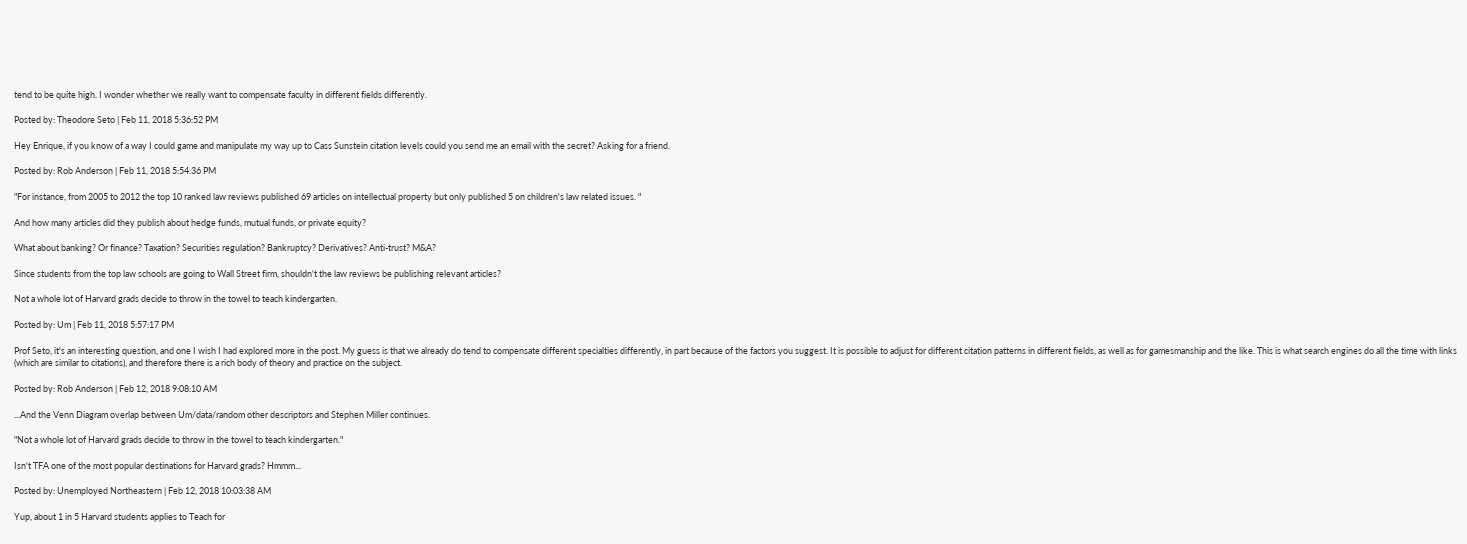tend to be quite high. I wonder whether we really want to compensate faculty in different fields differently.

Posted by: Theodore Seto | Feb 11, 2018 5:36:52 PM

Hey Enrique, if you know of a way I could game and manipulate my way up to Cass Sunstein citation levels could you send me an email with the secret? Asking for a friend.

Posted by: Rob Anderson | Feb 11, 2018 5:54:36 PM

"For instance, from 2005 to 2012 the top 10 ranked law reviews published 69 articles on intellectual property but only published 5 on children's law related issues. "

And how many articles did they publish about hedge funds, mutual funds, or private equity?

What about banking? Or finance? Taxation? Securities regulation? Bankruptcy? Derivatives? Anti-trust? M&A?

Since students from the top law schools are going to Wall Street firm, shouldn't the law reviews be publishing relevant articles?

Not a whole lot of Harvard grads decide to throw in the towel to teach kindergarten.

Posted by: Um | Feb 11, 2018 5:57:17 PM

Prof Seto, it's an interesting question, and one I wish I had explored more in the post. My guess is that we already do tend to compensate different specialties differently, in part because of the factors you suggest. It is possible to adjust for different citation patterns in different fields, as well as for gamesmanship and the like. This is what search engines do all the time with links (which are similar to citations), and therefore there is a rich body of theory and practice on the subject.

Posted by: Rob Anderson | Feb 12, 2018 9:08:10 AM

...And the Venn Diagram overlap between Um/data/random other descriptors and Stephen Miller continues.

"Not a whole lot of Harvard grads decide to throw in the towel to teach kindergarten."

Isn't TFA one of the most popular destinations for Harvard grads? Hmmm...

Posted by: Unemployed Northeastern | Feb 12, 2018 10:03:38 AM

Yup, about 1 in 5 Harvard students applies to Teach for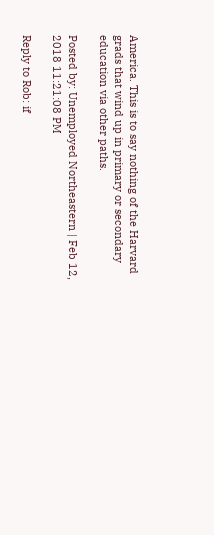America. This is to say nothing of the Harvard grads that wind up in primary or secondary education via other paths.

Posted by: Unemployed Northeastern | Feb 12, 2018 11:21:08 PM

Reply to Rob: if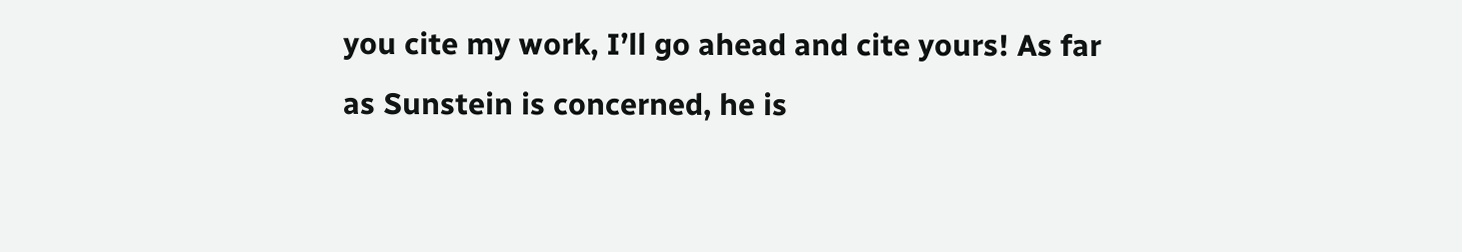you cite my work, I’ll go ahead and cite yours! As far as Sunstein is concerned, he is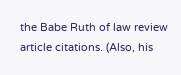the Babe Ruth of law review article citations. (Also, his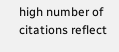high number of citations reflect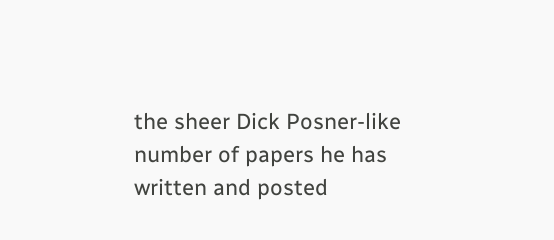the sheer Dick Posner-like number of papers he has written and posted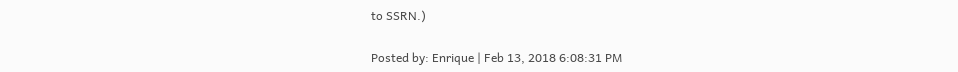to SSRN.)

Posted by: Enrique | Feb 13, 2018 6:08:31 PM